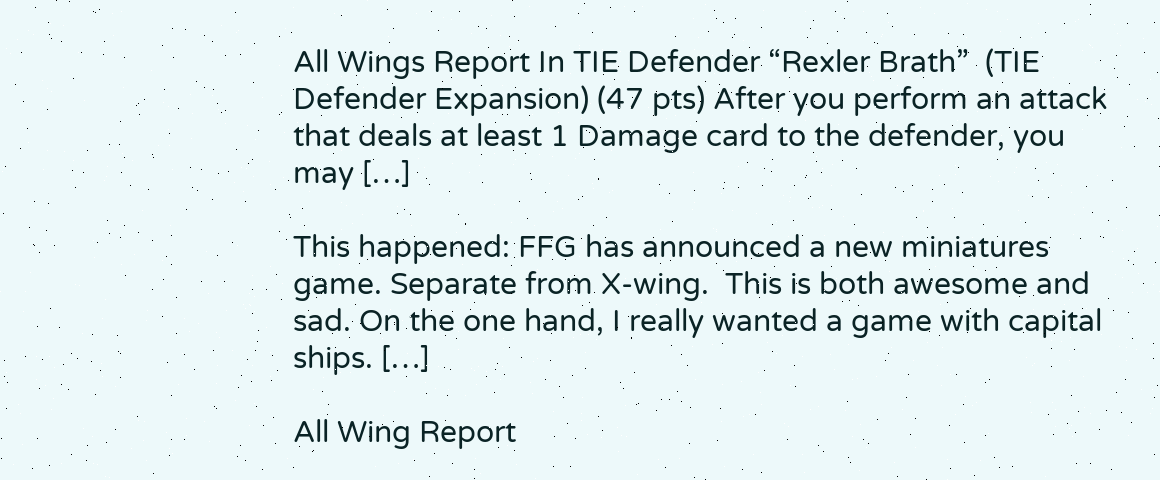All Wings Report In TIE Defender “Rexler Brath”  (TIE Defender Expansion) (47 pts) After you perform an attack that deals at least 1 Damage card to the defender, you may […]

This happened: FFG has announced a new miniatures game. Separate from X-wing.  This is both awesome and sad. On the one hand, I really wanted a game with capital ships. […]

All Wing Report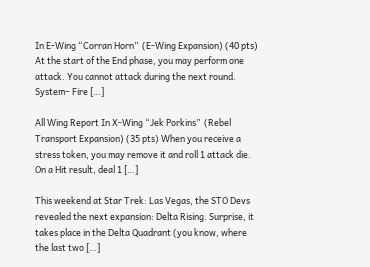In E-Wing “Corran Horn”  (E-Wing Expansion) (40 pts) At the start of the End phase, you may perform one attack. You cannot attack during the next round. System– Fire […]

All Wing Report In X-Wing “Jek Porkins”  (Rebel Transport Expansion) (35 pts) When you receive a stress token, you may remove it and roll 1 attack die. On a Hit result, deal 1 […]

This weekend at Star Trek: Las Vegas, the STO Devs revealed the next expansion: Delta Rising. Surprise, it takes place in the Delta Quadrant (you know, where the last two […]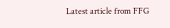Latest article from FFG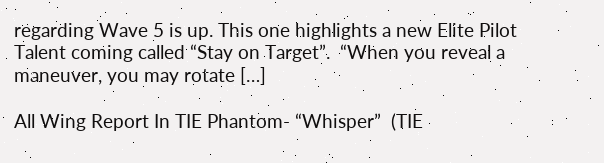regarding Wave 5 is up. This one highlights a new Elite Pilot Talent coming called “Stay on Target”.  “When you reveal a maneuver, you may rotate […]

All Wing Report In TIE Phantom- “Whisper”  (TIE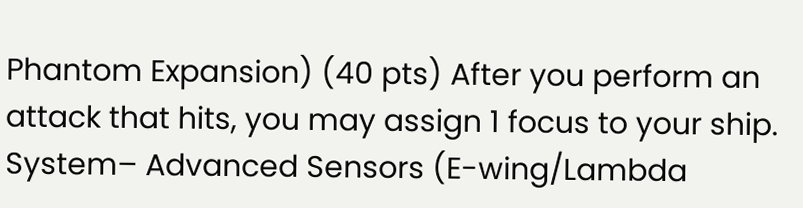Phantom Expansion) (40 pts) After you perform an attack that hits, you may assign 1 focus to your ship. System– Advanced Sensors (E-wing/Lambda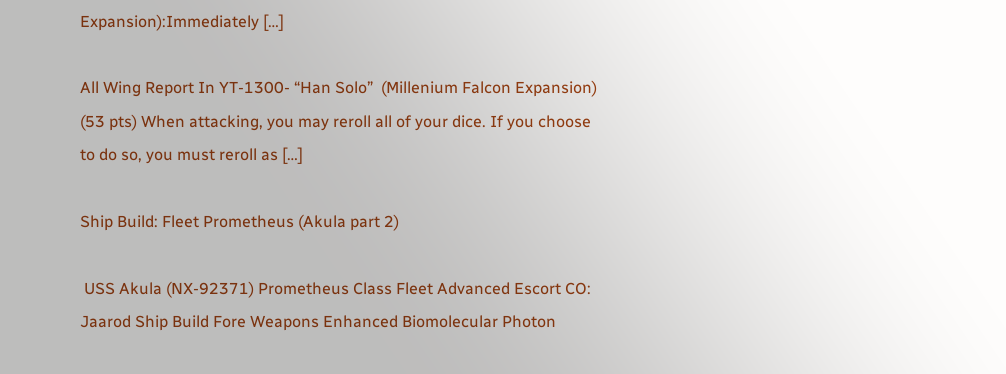Expansion):Immediately […]

All Wing Report In YT-1300- “Han Solo”  (Millenium Falcon Expansion) (53 pts) When attacking, you may reroll all of your dice. If you choose to do so, you must reroll as […]

Ship Build: Fleet Prometheus (Akula part 2)

 USS Akula (NX-92371) Prometheus Class Fleet Advanced Escort CO: Jaarod Ship Build Fore Weapons Enhanced Biomolecular Photon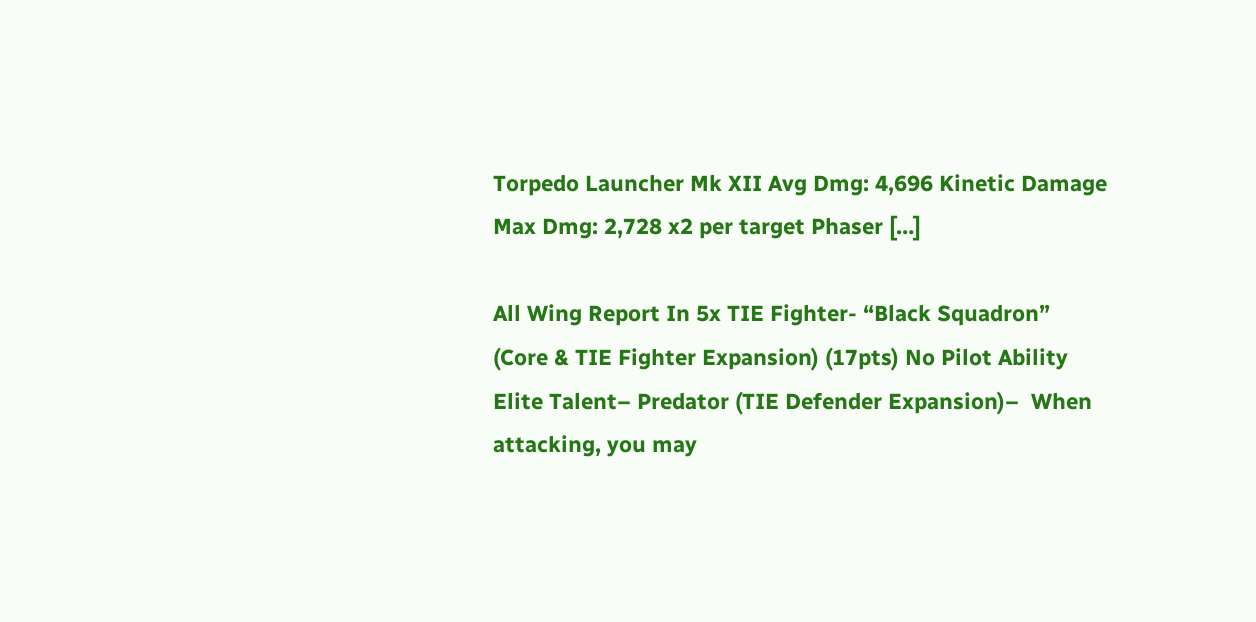Torpedo Launcher Mk XII Avg Dmg: 4,696 Kinetic Damage Max Dmg: 2,728 x2 per target Phaser […]

All Wing Report In 5x TIE Fighter- “Black Squadron”  (Core & TIE Fighter Expansion) (17pts) No Pilot Ability Elite Talent– Predator (TIE Defender Expansion)–  When attacking, you may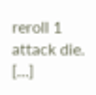reroll 1 attack die. […]